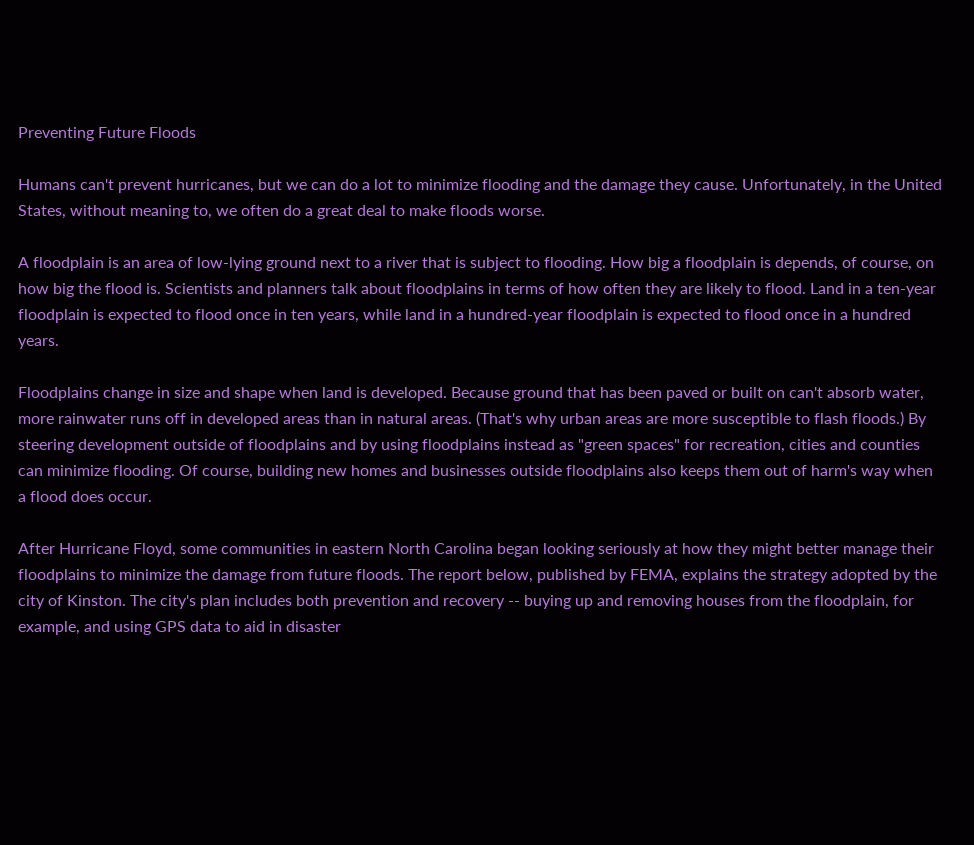Preventing Future Floods

Humans can't prevent hurricanes, but we can do a lot to minimize flooding and the damage they cause. Unfortunately, in the United States, without meaning to, we often do a great deal to make floods worse.

A floodplain is an area of low-lying ground next to a river that is subject to flooding. How big a floodplain is depends, of course, on how big the flood is. Scientists and planners talk about floodplains in terms of how often they are likely to flood. Land in a ten-year floodplain is expected to flood once in ten years, while land in a hundred-year floodplain is expected to flood once in a hundred years.

Floodplains change in size and shape when land is developed. Because ground that has been paved or built on can't absorb water, more rainwater runs off in developed areas than in natural areas. (That's why urban areas are more susceptible to flash floods.) By steering development outside of floodplains and by using floodplains instead as "green spaces" for recreation, cities and counties can minimize flooding. Of course, building new homes and businesses outside floodplains also keeps them out of harm's way when a flood does occur.

After Hurricane Floyd, some communities in eastern North Carolina began looking seriously at how they might better manage their floodplains to minimize the damage from future floods. The report below, published by FEMA, explains the strategy adopted by the city of Kinston. The city's plan includes both prevention and recovery -- buying up and removing houses from the floodplain, for example, and using GPS data to aid in disaster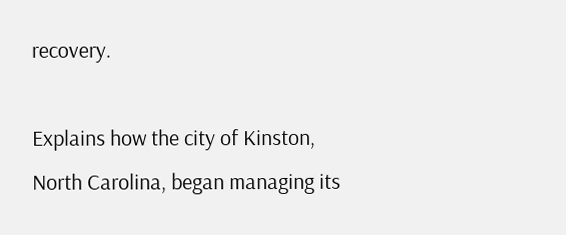recovery.

Explains how the city of Kinston, North Carolina, began managing its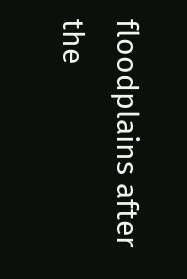floodplains after the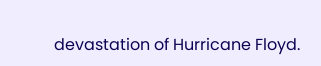devastation of Hurricane Floyd.